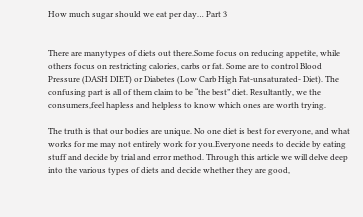How much sugar should we eat per day… Part 3


There are manytypes of diets out there.Some focus on reducing appetite, while others focus on restricting calories, carbs or fat. Some are to control Blood Pressure (DASH DIET) or Diabetes (Low Carb High Fat-unsaturated- Diet). The confusing part is all of them claim to be “the best” diet. Resultantly, we the consumers,feel hapless and helpless to know which ones are worth trying.

The truth is that our bodies are unique. No one diet is best for everyone, and what works for me may not entirely work for you.Everyone needs to decide by eating stuff and decide by trial and error method. Through this article we will delve deep into the various types of diets and decide whether they are good,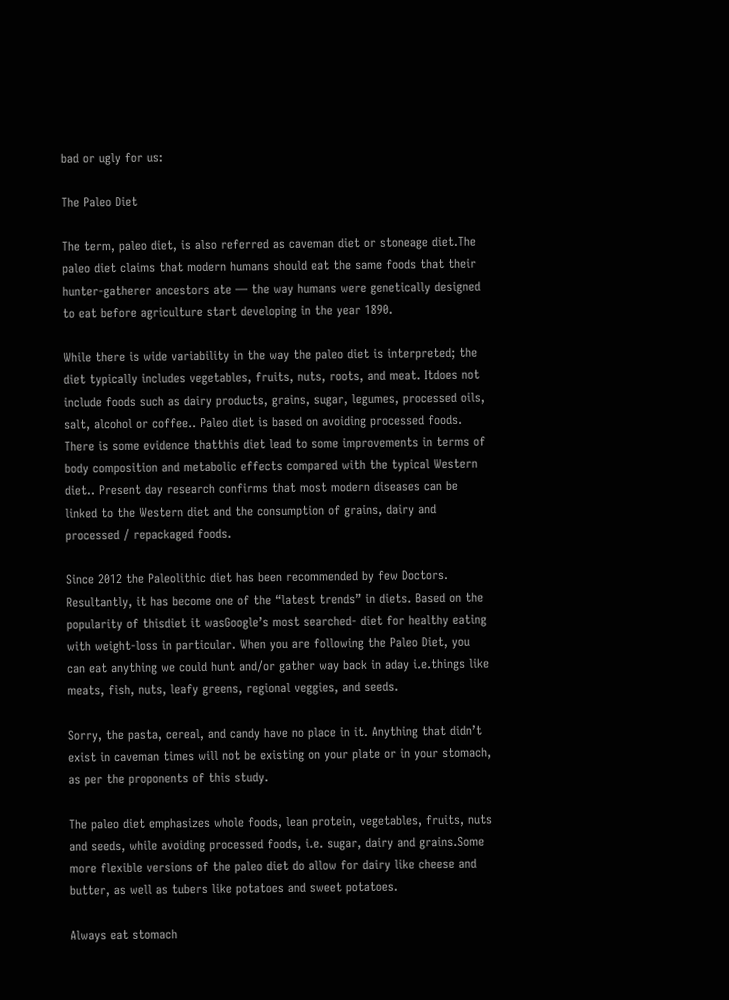bad or ugly for us:

The Paleo Diet

The term, paleo diet, is also referred as caveman diet or stoneage diet.The paleo diet claims that modern humans should eat the same foods that their hunter-gatherer ancestors ate — the way humans were genetically designed to eat before agriculture start developing in the year 1890.

While there is wide variability in the way the paleo diet is interpreted; the diet typically includes vegetables, fruits, nuts, roots, and meat. Itdoes not include foods such as dairy products, grains, sugar, legumes, processed oils, salt, alcohol or coffee.. Paleo diet is based on avoiding processed foods. There is some evidence thatthis diet lead to some improvements in terms of body composition and metabolic effects compared with the typical Western diet.. Present day research confirms that most modern diseases can be linked to the Western diet and the consumption of grains, dairy and processed / repackaged foods.

Since 2012 the Paleolithic diet has been recommended by few Doctors. Resultantly, it has become one of the “latest trends” in diets. Based on the popularity of thisdiet it wasGoogle’s most searched- diet for healthy eating with weight-loss in particular. When you are following the Paleo Diet, you can eat anything we could hunt and/or gather way back in aday i.e.things like meats, fish, nuts, leafy greens, regional veggies, and seeds.

Sorry, the pasta, cereal, and candy have no place in it. Anything that didn’t exist in caveman times will not be existing on your plate or in your stomach, as per the proponents of this study.

The paleo diet emphasizes whole foods, lean protein, vegetables, fruits, nuts and seeds, while avoiding processed foods, i.e. sugar, dairy and grains.Some more flexible versions of the paleo diet do allow for dairy like cheese and butter, as well as tubers like potatoes and sweet potatoes.

Always eat stomach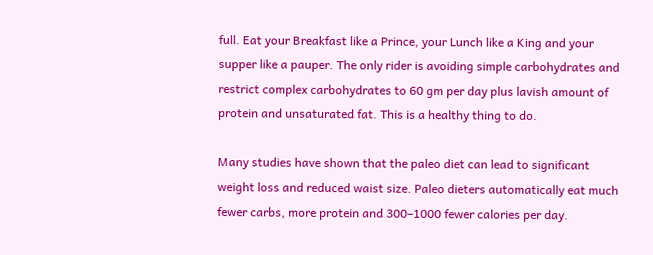full. Eat your Breakfast like a Prince, your Lunch like a King and your supper like a pauper. The only rider is avoiding simple carbohydrates and restrict complex carbohydrates to 60 gm per day plus lavish amount of protein and unsaturated fat. This is a healthy thing to do.

Many studies have shown that the paleo diet can lead to significant weight loss and reduced waist size. Paleo dieters automatically eat much fewer carbs, more protein and 300–1000 fewer calories per day.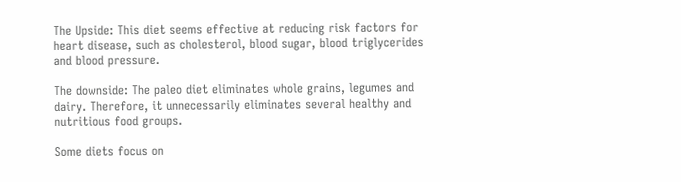The Upside: This diet seems effective at reducing risk factors for heart disease, such as cholesterol, blood sugar, blood triglycerides and blood pressure.

The downside: The paleo diet eliminates whole grains, legumes and dairy. Therefore, it unnecessarily eliminates several healthy and nutritious food groups.

Some diets focus on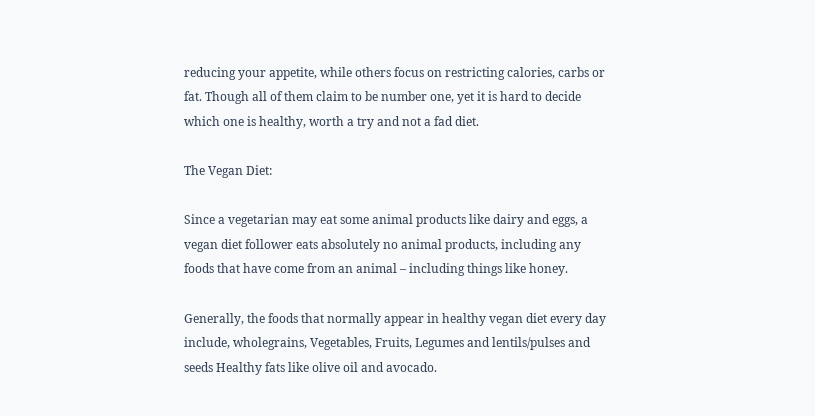reducing your appetite, while others focus on restricting calories, carbs or fat. Though all of them claim to be number one, yet it is hard to decide which one is healthy, worth a try and not a fad diet.

The Vegan Diet:

Since a vegetarian may eat some animal products like dairy and eggs, a vegan diet follower eats absolutely no animal products, including any foods that have come from an animal – including things like honey.

Generally, the foods that normally appear in healthy vegan diet every day include, wholegrains, Vegetables, Fruits, Legumes and lentils/pulses and seeds Healthy fats like olive oil and avocado.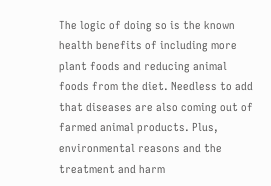The logic of doing so is the known health benefits of including more plant foods and reducing animal foods from the diet. Needless to add that diseases are also coming out of farmed animal products. Plus, environmental reasons and the treatment and harm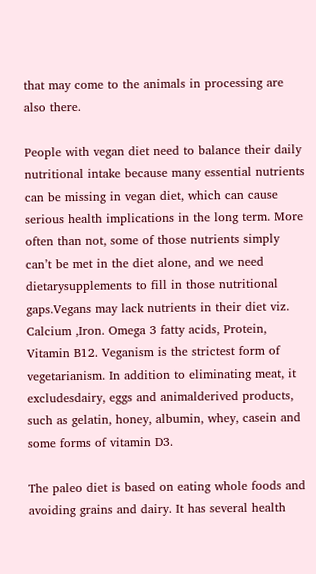that may come to the animals in processing are also there.

People with vegan diet need to balance their daily nutritional intake because many essential nutrients can be missing in vegan diet, which can cause serious health implications in the long term. More often than not, some of those nutrients simply can’t be met in the diet alone, and we need dietarysupplements to fill in those nutritional gaps.Vegans may lack nutrients in their diet viz. Calcium ,Iron. Omega 3 fatty acids, Protein, Vitamin B12. Veganism is the strictest form of vegetarianism. In addition to eliminating meat, it excludesdairy, eggs and animalderived products, such as gelatin, honey, albumin, whey, casein and some forms of vitamin D3.

The paleo diet is based on eating whole foods and avoiding grains and dairy. It has several health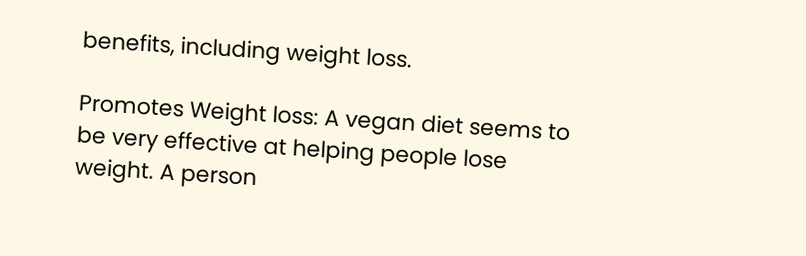benefits, including weight loss.

Promotes Weight loss: A vegan diet seems to be very effective at helping people lose weight. A person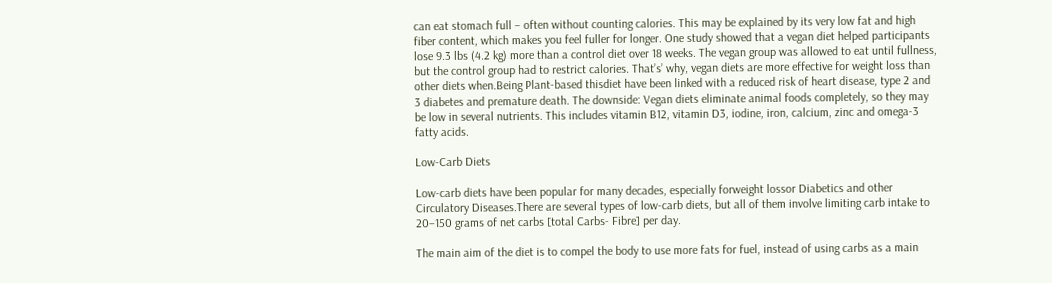can eat stomach full – often without counting calories. This may be explained by its very low fat and high fiber content, which makes you feel fuller for longer. One study showed that a vegan diet helped participants lose 9.3 lbs (4.2 kg) more than a control diet over 18 weeks. The vegan group was allowed to eat until fullness, but the control group had to restrict calories. That’s’ why, vegan diets are more effective for weight loss than other diets when.Being Plant-based thisdiet have been linked with a reduced risk of heart disease, type 2 and 3 diabetes and premature death. The downside: Vegan diets eliminate animal foods completely, so they may be low in several nutrients. This includes vitamin B12, vitamin D3, iodine, iron, calcium, zinc and omega-3 fatty acids.

Low-Carb Diets

Low-carb diets have been popular for many decades, especially forweight lossor Diabetics and other Circulatory Diseases.There are several types of low-carb diets, but all of them involve limiting carb intake to 20–150 grams of net carbs [total Carbs- Fibre] per day.

The main aim of the diet is to compel the body to use more fats for fuel, instead of using carbs as a main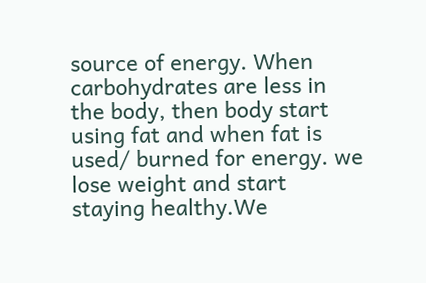source of energy. When carbohydrates are less in the body, then body start using fat and when fat is used/ burned for energy. we lose weight and start staying healthy.We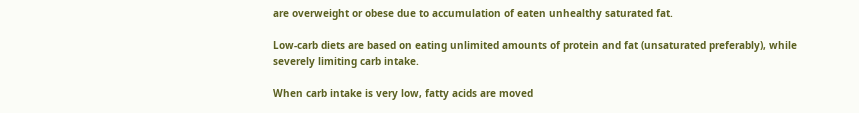are overweight or obese due to accumulation of eaten unhealthy saturated fat.

Low-carb diets are based on eating unlimited amounts of protein and fat (unsaturated preferably), while severely limiting carb intake.

When carb intake is very low, fatty acids are moved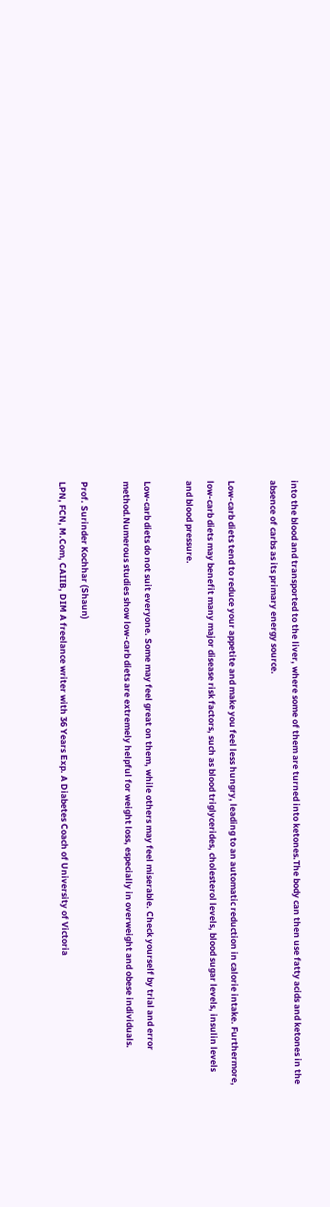into the blood and transported to the liver, where some of them are turned into ketones.The body can then use fatty acids and ketones in the absence of carbs as its primary energy source.

Low-carb diets tend to reduce your appetite and make you feel less hungry, leading to an automatic reduction in calorie intake. Furthermore, low-carb diets may benefit many major disease risk factors, such as blood triglycerides, cholesterol levels, blood sugar levels, insulin levels and blood pressure.

Low-carb diets do not suit everyone. Some may feel great on them, while others may feel miserable. Check yourself by trial and error method.Numerous studies show low-carb diets are extremely helpful for weight loss, especially in overweight and obese individuals.

Prof. Surinder Kochhar (Shaun)
LPN, FCN, M.Com, CAIIB, DIM A freelance writer with 36 Years Exp. A Diabetes Coach of University of Victoria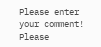Please enter your comment!
Please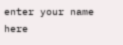enter your name here